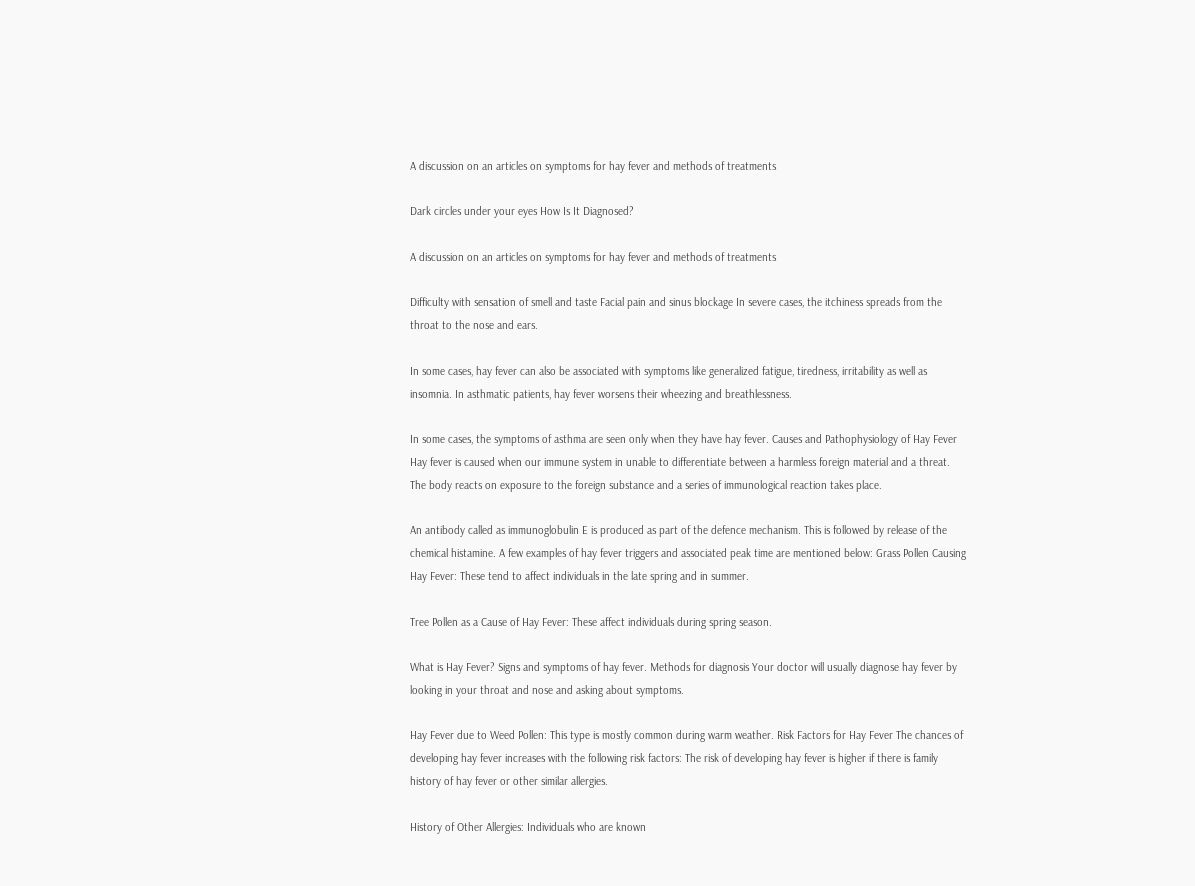A discussion on an articles on symptoms for hay fever and methods of treatments

Dark circles under your eyes How Is It Diagnosed?

A discussion on an articles on symptoms for hay fever and methods of treatments

Difficulty with sensation of smell and taste Facial pain and sinus blockage In severe cases, the itchiness spreads from the throat to the nose and ears.

In some cases, hay fever can also be associated with symptoms like generalized fatigue, tiredness, irritability as well as insomnia. In asthmatic patients, hay fever worsens their wheezing and breathlessness.

In some cases, the symptoms of asthma are seen only when they have hay fever. Causes and Pathophysiology of Hay Fever Hay fever is caused when our immune system in unable to differentiate between a harmless foreign material and a threat. The body reacts on exposure to the foreign substance and a series of immunological reaction takes place.

An antibody called as immunoglobulin E is produced as part of the defence mechanism. This is followed by release of the chemical histamine. A few examples of hay fever triggers and associated peak time are mentioned below: Grass Pollen Causing Hay Fever: These tend to affect individuals in the late spring and in summer.

Tree Pollen as a Cause of Hay Fever: These affect individuals during spring season.

What is Hay Fever? Signs and symptoms of hay fever. Methods for diagnosis Your doctor will usually diagnose hay fever by looking in your throat and nose and asking about symptoms.

Hay Fever due to Weed Pollen: This type is mostly common during warm weather. Risk Factors for Hay Fever The chances of developing hay fever increases with the following risk factors: The risk of developing hay fever is higher if there is family history of hay fever or other similar allergies.

History of Other Allergies: Individuals who are known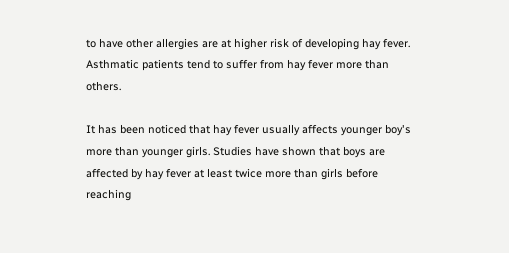to have other allergies are at higher risk of developing hay fever. Asthmatic patients tend to suffer from hay fever more than others.

It has been noticed that hay fever usually affects younger boy's more than younger girls. Studies have shown that boys are affected by hay fever at least twice more than girls before reaching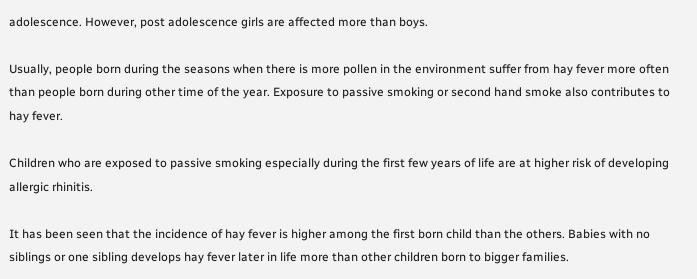adolescence. However, post adolescence girls are affected more than boys.

Usually, people born during the seasons when there is more pollen in the environment suffer from hay fever more often than people born during other time of the year. Exposure to passive smoking or second hand smoke also contributes to hay fever.

Children who are exposed to passive smoking especially during the first few years of life are at higher risk of developing allergic rhinitis.

It has been seen that the incidence of hay fever is higher among the first born child than the others. Babies with no siblings or one sibling develops hay fever later in life more than other children born to bigger families.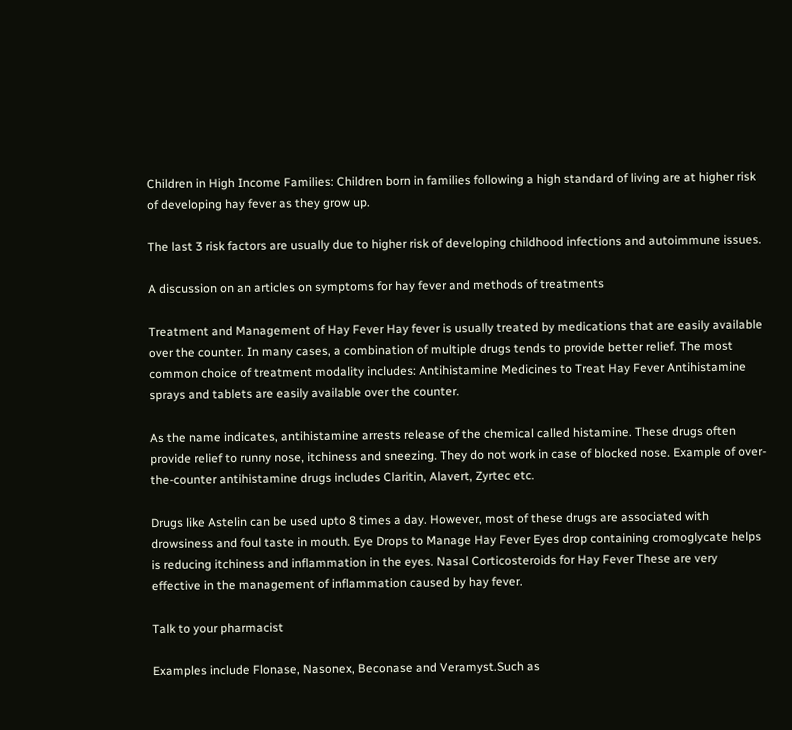Children in High Income Families: Children born in families following a high standard of living are at higher risk of developing hay fever as they grow up.

The last 3 risk factors are usually due to higher risk of developing childhood infections and autoimmune issues.

A discussion on an articles on symptoms for hay fever and methods of treatments

Treatment and Management of Hay Fever Hay fever is usually treated by medications that are easily available over the counter. In many cases, a combination of multiple drugs tends to provide better relief. The most common choice of treatment modality includes: Antihistamine Medicines to Treat Hay Fever Antihistamine sprays and tablets are easily available over the counter.

As the name indicates, antihistamine arrests release of the chemical called histamine. These drugs often provide relief to runny nose, itchiness and sneezing. They do not work in case of blocked nose. Example of over-the-counter antihistamine drugs includes Claritin, Alavert, Zyrtec etc.

Drugs like Astelin can be used upto 8 times a day. However, most of these drugs are associated with drowsiness and foul taste in mouth. Eye Drops to Manage Hay Fever Eyes drop containing cromoglycate helps is reducing itchiness and inflammation in the eyes. Nasal Corticosteroids for Hay Fever These are very effective in the management of inflammation caused by hay fever.

Talk to your pharmacist

Examples include Flonase, Nasonex, Beconase and Veramyst.Such as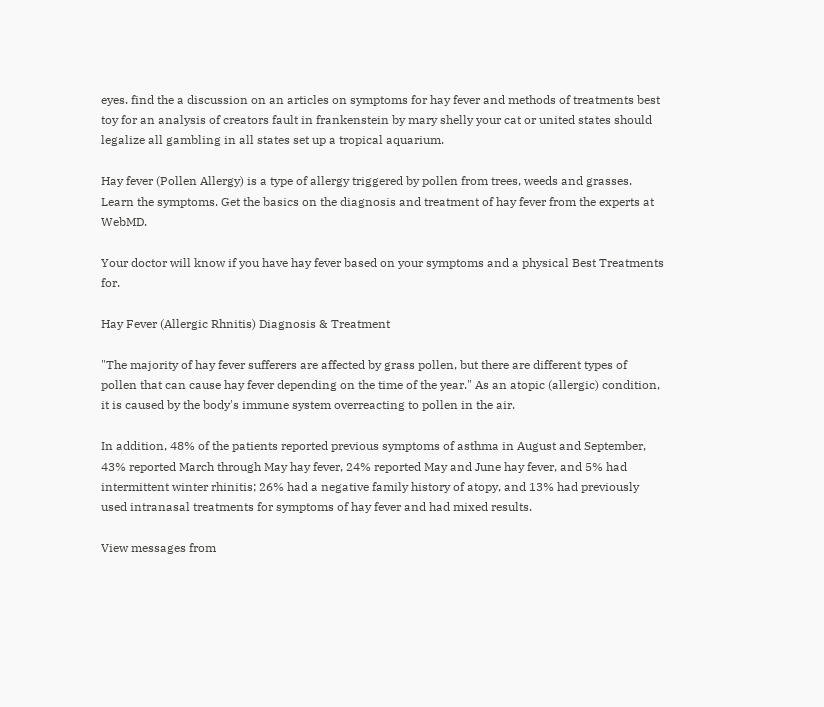eyes. find the a discussion on an articles on symptoms for hay fever and methods of treatments best toy for an analysis of creators fault in frankenstein by mary shelly your cat or united states should legalize all gambling in all states set up a tropical aquarium.

Hay fever (Pollen Allergy) is a type of allergy triggered by pollen from trees, weeds and grasses. Learn the symptoms. Get the basics on the diagnosis and treatment of hay fever from the experts at WebMD.

Your doctor will know if you have hay fever based on your symptoms and a physical Best Treatments for.

Hay Fever (Allergic Rhnitis) Diagnosis & Treatment

"The majority of hay fever sufferers are affected by grass pollen, but there are different types of pollen that can cause hay fever depending on the time of the year." As an atopic (allergic) condition, it is caused by the body's immune system overreacting to pollen in the air.

In addition, 48% of the patients reported previous symptoms of asthma in August and September, 43% reported March through May hay fever, 24% reported May and June hay fever, and 5% had intermittent winter rhinitis; 26% had a negative family history of atopy, and 13% had previously used intranasal treatments for symptoms of hay fever and had mixed results.

View messages from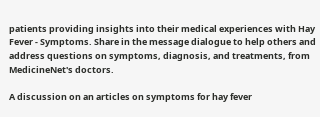patients providing insights into their medical experiences with Hay Fever - Symptoms. Share in the message dialogue to help others and address questions on symptoms, diagnosis, and treatments, from MedicineNet's doctors.

A discussion on an articles on symptoms for hay fever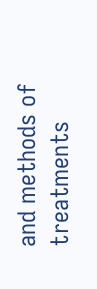and methods of treatments